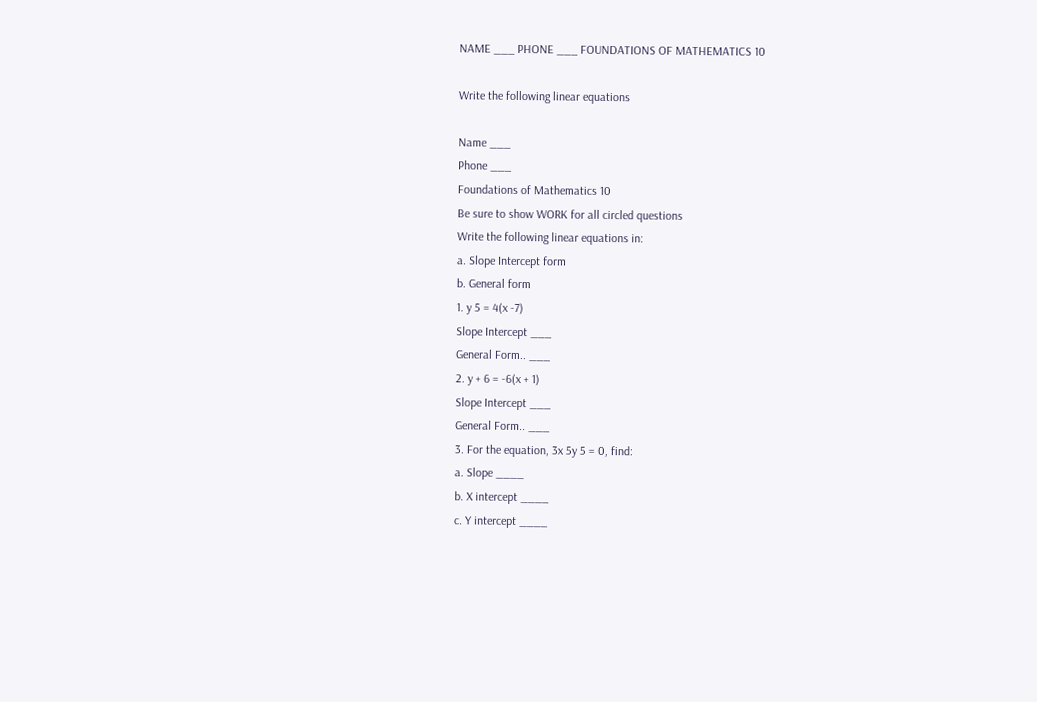NAME ___ PHONE ___ FOUNDATIONS OF MATHEMATICS 10

Write the following linear equations

Name ___
Phone ___
Foundations of Mathematics 10
Be sure to show WORK for all circled questions
Write the following linear equations in:
a. Slope Intercept form
b. General form
1. y 5 = 4(x -7)
Slope Intercept ___
General Form.. ___
2. y + 6 = -6(x + 1)
Slope Intercept ___
General Form.. ___
3. For the equation, 3x 5y 5 = 0, find:
a. Slope ____
b. X intercept ____
c. Y intercept ____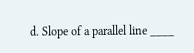d. Slope of a parallel line ____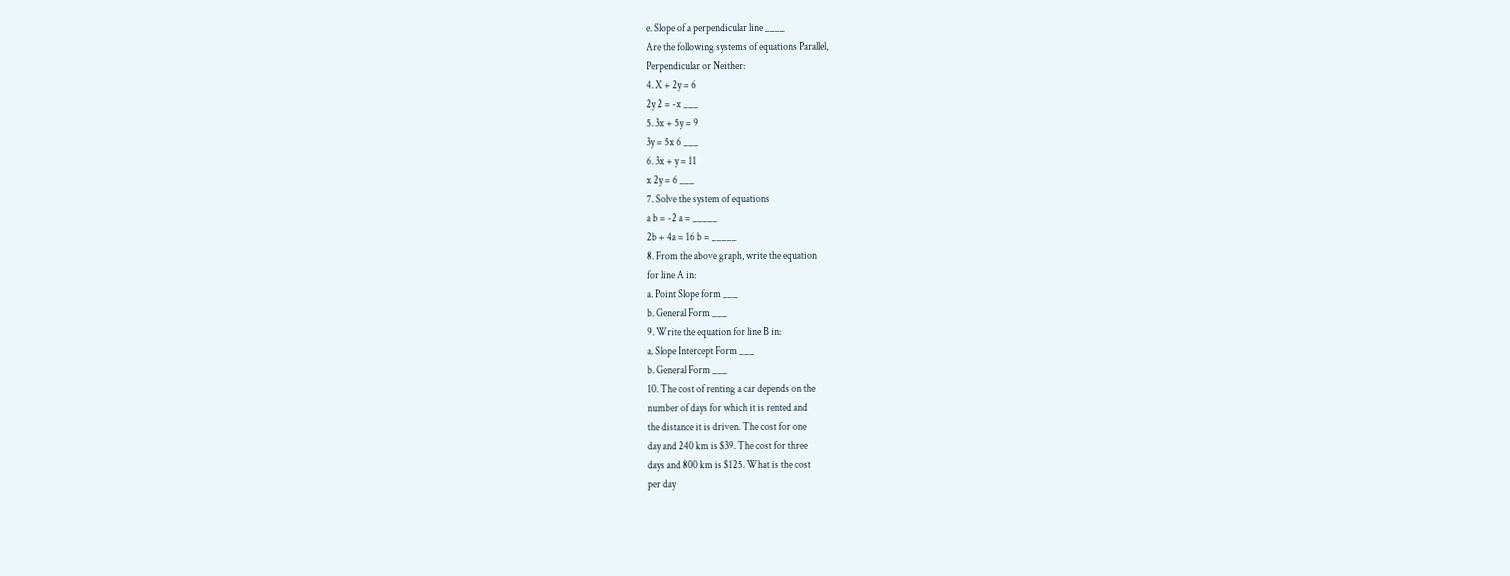e. Slope of a perpendicular line ____
Are the following systems of equations Parallel,
Perpendicular or Neither:
4. X + 2y = 6
2y 2 = -x ___
5. 3x + 5y = 9
3y = 5x 6 ___
6. 3x + y = 11
x 2y = 6 ___
7. Solve the system of equations
a b = -2 a = _____
2b + 4a = 16 b = _____
8. From the above graph, write the equation
for line A in:
a. Point Slope form ___
b. General Form ___
9. Write the equation for line B in:
a. Slope Intercept Form ___
b. General Form ___
10. The cost of renting a car depends on the
number of days for which it is rented and
the distance it is driven. The cost for one
day and 240 km is $39. The cost for three
days and 800 km is $125. What is the cost
per day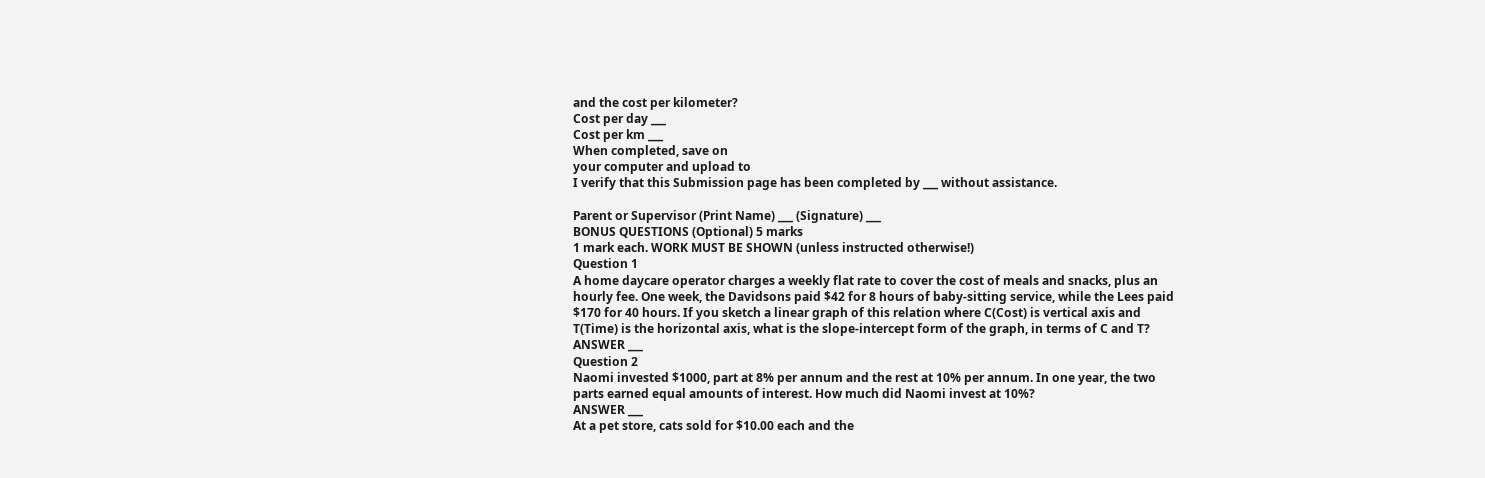and the cost per kilometer?
Cost per day ___
Cost per km ___
When completed, save on
your computer and upload to
I verify that this Submission page has been completed by ___ without assistance.

Parent or Supervisor (Print Name) ___ (Signature) ___
BONUS QUESTIONS (Optional) 5 marks
1 mark each. WORK MUST BE SHOWN (unless instructed otherwise!)
Question 1
A home daycare operator charges a weekly flat rate to cover the cost of meals and snacks, plus an
hourly fee. One week, the Davidsons paid $42 for 8 hours of baby-sitting service, while the Lees paid
$170 for 40 hours. If you sketch a linear graph of this relation where C(Cost) is vertical axis and
T(Time) is the horizontal axis, what is the slope-intercept form of the graph, in terms of C and T?
ANSWER ___
Question 2
Naomi invested $1000, part at 8% per annum and the rest at 10% per annum. In one year, the two
parts earned equal amounts of interest. How much did Naomi invest at 10%?
ANSWER ___
At a pet store, cats sold for $10.00 each and the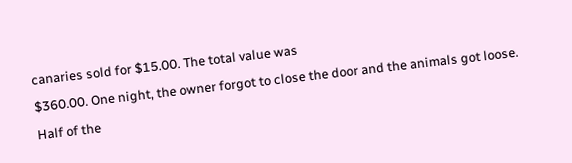canaries sold for $15.00. The total value was
$360.00. One night, the owner forgot to close the door and the animals got loose. Half of the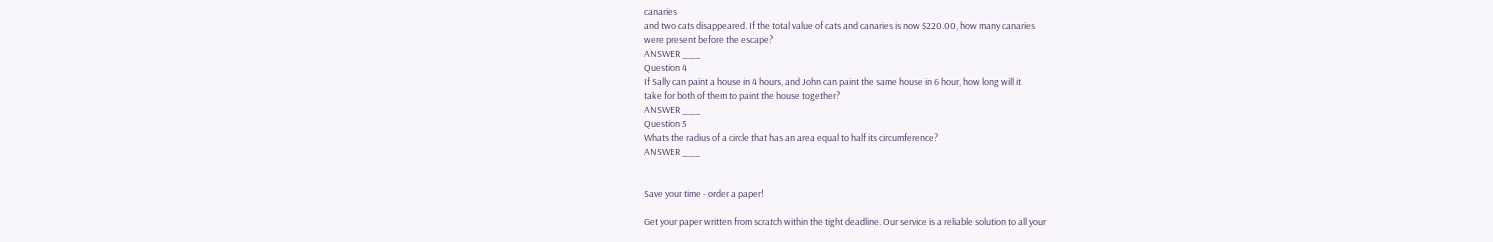canaries
and two cats disappeared. If the total value of cats and canaries is now $220.00, how many canaries
were present before the escape?
ANSWER ___
Question 4
If Sally can paint a house in 4 hours, and John can paint the same house in 6 hour, how long will it
take for both of them to paint the house together?
ANSWER ___
Question 5
Whats the radius of a circle that has an area equal to half its circumference?
ANSWER ___


Save your time - order a paper!

Get your paper written from scratch within the tight deadline. Our service is a reliable solution to all your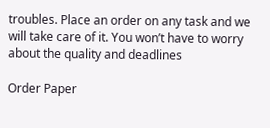troubles. Place an order on any task and we will take care of it. You won’t have to worry about the quality and deadlines

Order Paper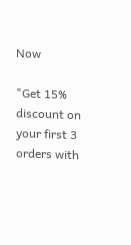Now

"Get 15% discount on your first 3 orders with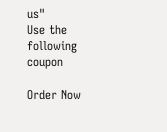us"
Use the following coupon

Order Now